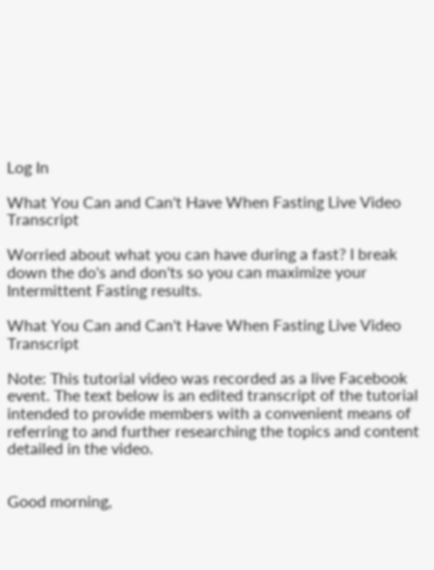Log In

What You Can and Can't Have When Fasting Live Video Transcript

Worried about what you can have during a fast? I break down the do's and don'ts so you can maximize your Intermittent Fasting results.

What You Can and Can't Have When Fasting Live Video Transcript

Note: This tutorial video was recorded as a live Facebook event. The text below is an edited transcript of the tutorial intended to provide members with a convenient means of referring to and further researching the topics and content detailed in the video.


Good morning,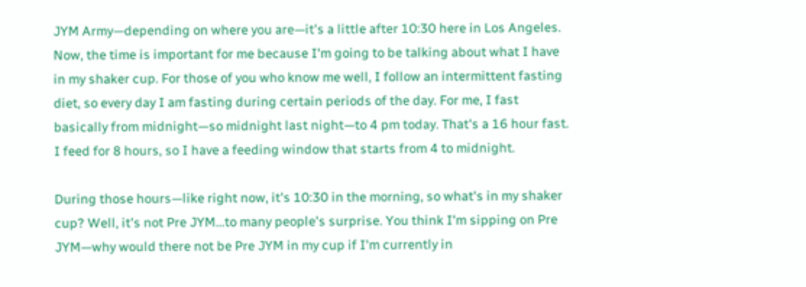JYM Army—depending on where you are—it's a little after 10:30 here in Los Angeles. Now, the time is important for me because I'm going to be talking about what I have in my shaker cup. For those of you who know me well, I follow an intermittent fasting diet, so every day I am fasting during certain periods of the day. For me, I fast basically from midnight—so midnight last night—to 4 pm today. That's a 16 hour fast. I feed for 8 hours, so I have a feeding window that starts from 4 to midnight.

During those hours—like right now, it's 10:30 in the morning, so what's in my shaker cup? Well, it's not Pre JYM...to many people's surprise. You think I'm sipping on Pre JYM—why would there not be Pre JYM in my cup if I'm currently in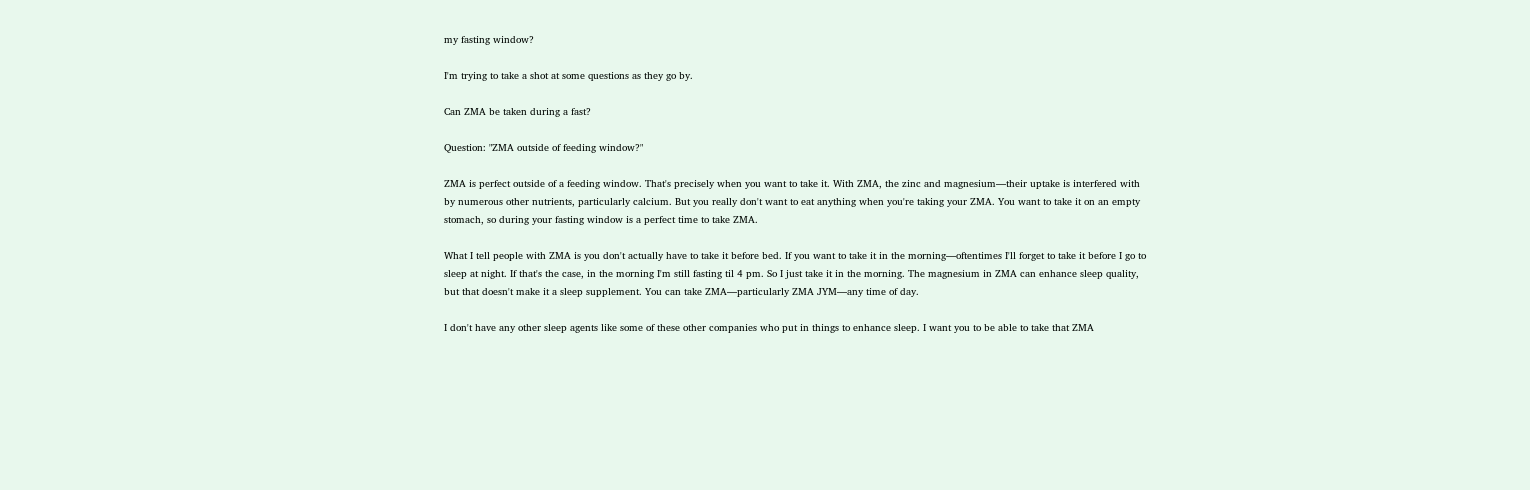my fasting window?

I'm trying to take a shot at some questions as they go by.

Can ZMA be taken during a fast?

Question: "ZMA outside of feeding window?"

ZMA is perfect outside of a feeding window. That's precisely when you want to take it. With ZMA, the zinc and magnesium—their uptake is interfered with by numerous other nutrients, particularly calcium. But you really don't want to eat anything when you're taking your ZMA. You want to take it on an empty stomach, so during your fasting window is a perfect time to take ZMA.

What I tell people with ZMA is you don't actually have to take it before bed. If you want to take it in the morning—oftentimes I'll forget to take it before I go to sleep at night. If that's the case, in the morning I'm still fasting til 4 pm. So I just take it in the morning. The magnesium in ZMA can enhance sleep quality, but that doesn't make it a sleep supplement. You can take ZMA—particularly ZMA JYM—any time of day.

I don't have any other sleep agents like some of these other companies who put in things to enhance sleep. I want you to be able to take that ZMA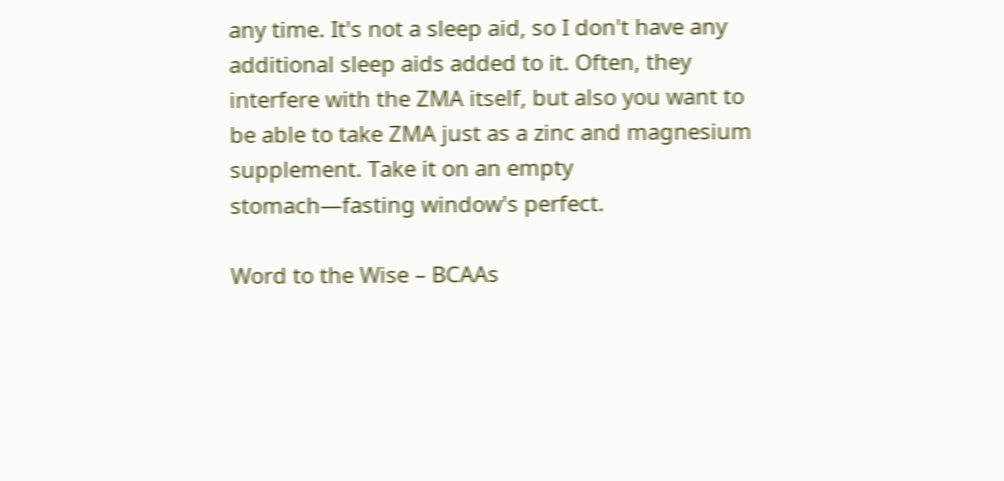any time. It's not a sleep aid, so I don't have any additional sleep aids added to it. Often, they interfere with the ZMA itself, but also you want to be able to take ZMA just as a zinc and magnesium supplement. Take it on an empty stomach—fasting window's perfect.

Word to the Wise – BCAAs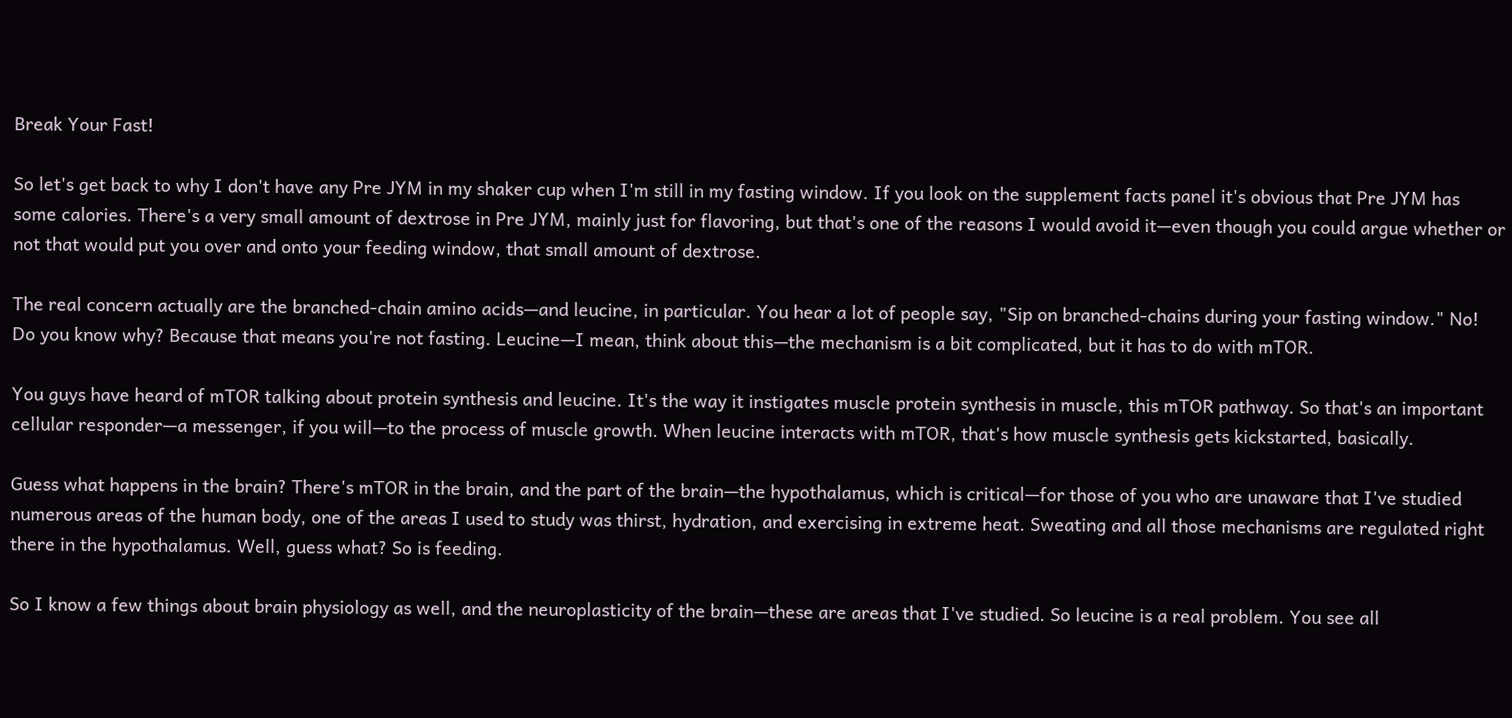Break Your Fast!

So let's get back to why I don't have any Pre JYM in my shaker cup when I'm still in my fasting window. If you look on the supplement facts panel it's obvious that Pre JYM has some calories. There's a very small amount of dextrose in Pre JYM, mainly just for flavoring, but that's one of the reasons I would avoid it—even though you could argue whether or not that would put you over and onto your feeding window, that small amount of dextrose.

The real concern actually are the branched-chain amino acids—and leucine, in particular. You hear a lot of people say, "Sip on branched-chains during your fasting window." No! Do you know why? Because that means you're not fasting. Leucine—I mean, think about this—the mechanism is a bit complicated, but it has to do with mTOR.

You guys have heard of mTOR talking about protein synthesis and leucine. It's the way it instigates muscle protein synthesis in muscle, this mTOR pathway. So that's an important cellular responder—a messenger, if you will—to the process of muscle growth. When leucine interacts with mTOR, that's how muscle synthesis gets kickstarted, basically.

Guess what happens in the brain? There's mTOR in the brain, and the part of the brain—the hypothalamus, which is critical—for those of you who are unaware that I've studied numerous areas of the human body, one of the areas I used to study was thirst, hydration, and exercising in extreme heat. Sweating and all those mechanisms are regulated right there in the hypothalamus. Well, guess what? So is feeding.

So I know a few things about brain physiology as well, and the neuroplasticity of the brain—these are areas that I've studied. So leucine is a real problem. You see all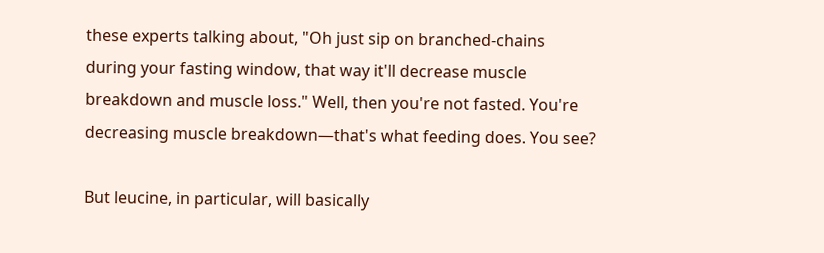these experts talking about, "Oh just sip on branched-chains during your fasting window, that way it'll decrease muscle breakdown and muscle loss." Well, then you're not fasted. You're decreasing muscle breakdown—that's what feeding does. You see?

But leucine, in particular, will basically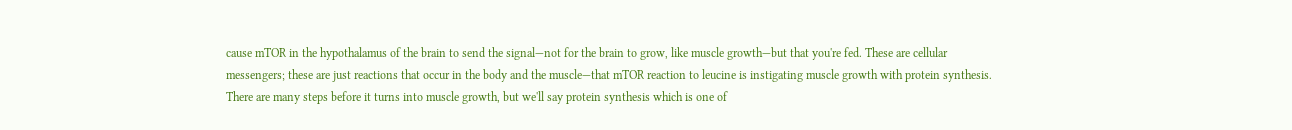cause mTOR in the hypothalamus of the brain to send the signal—not for the brain to grow, like muscle growth—but that you're fed. These are cellular messengers; these are just reactions that occur in the body and the muscle—that mTOR reaction to leucine is instigating muscle growth with protein synthesis. There are many steps before it turns into muscle growth, but we'll say protein synthesis which is one of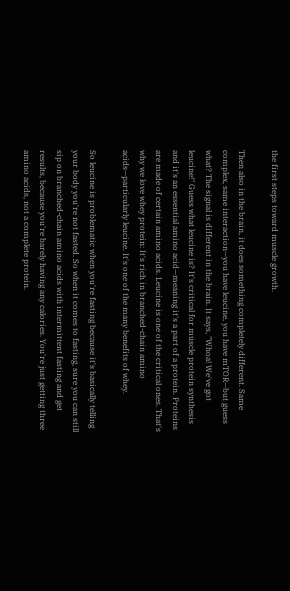the first steps toward muscle growth.

Then also in the brain, it does something completely different. Same complex, same interaction—you have leucine, you have mTOR—but guess what? The signal is different in the brain. It says, "Whoa! We've got leucine!" Guess what leucine is? It's critical for muscle protein synthesis and it's an essential amino acid—meaning it's a part of a protein. Proteins are made of certain amino acids. Leucine is one of the critical ones. That's why we love whey protein: It's rich in branched-chain amino acids—particularly leucine. It's one of the many benefits of whey.

So leucine is problematic when you're fasting because it's basically telling your body you're not fasted. So when it comes to fasting, sure you can still sip on branched-chain amino acids with intermittent fasting and get results, because you're barely having any calories. You're just getting three amino acids, not a complete protein.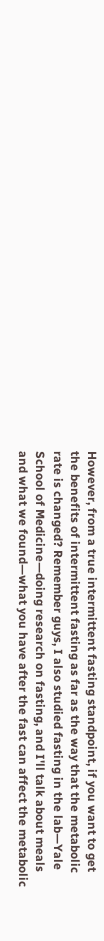However, from a true intermittent fasting standpoint, if you want to get the benefits of intermittent fasting as far as the way that the metabolic rate is changed? Remember guys, I also studied fasting in the lab—Yale School of Medicine—doing research on fasting, and I'll talk about meals and what we found—what you have after the fast can affect the metabolic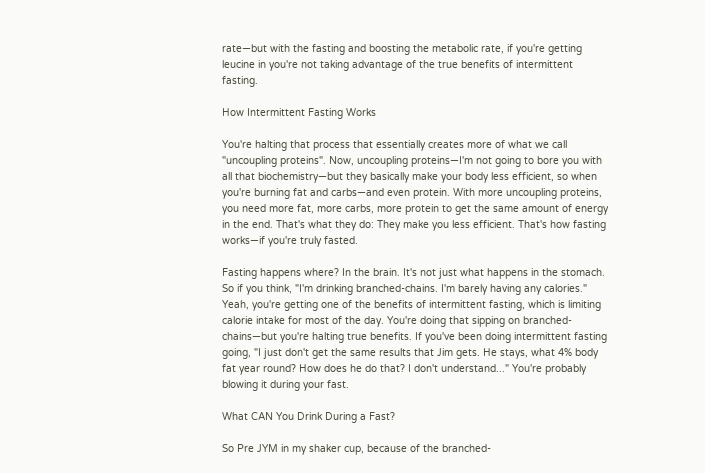rate—but with the fasting and boosting the metabolic rate, if you're getting leucine in you're not taking advantage of the true benefits of intermittent fasting.

How Intermittent Fasting Works

You're halting that process that essentially creates more of what we call "uncoupling proteins". Now, uncoupling proteins—I'm not going to bore you with all that biochemistry—but they basically make your body less efficient, so when you're burning fat and carbs—and even protein. With more uncoupling proteins, you need more fat, more carbs, more protein to get the same amount of energy in the end. That's what they do: They make you less efficient. That's how fasting works—if you're truly fasted.

Fasting happens where? In the brain. It's not just what happens in the stomach. So if you think, "I'm drinking branched-chains. I'm barely having any calories." Yeah, you're getting one of the benefits of intermittent fasting, which is limiting calorie intake for most of the day. You're doing that sipping on branched-chains—but you're halting true benefits. If you've been doing intermittent fasting going, "I just don't get the same results that Jim gets. He stays, what 4% body fat year round? How does he do that? I don't understand..." You're probably blowing it during your fast.

What CAN You Drink During a Fast?

So Pre JYM in my shaker cup, because of the branched-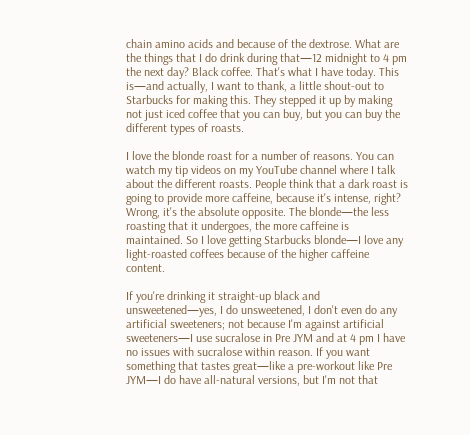chain amino acids and because of the dextrose. What are the things that I do drink during that—12 midnight to 4 pm the next day? Black coffee. That's what I have today. This is—and actually, I want to thank, a little shout-out to Starbucks for making this. They stepped it up by making not just iced coffee that you can buy, but you can buy the different types of roasts.

I love the blonde roast for a number of reasons. You can watch my tip videos on my YouTube channel where I talk about the different roasts. People think that a dark roast is going to provide more caffeine, because it's intense, right? Wrong, it's the absolute opposite. The blonde—the less roasting that it undergoes, the more caffeine is maintained. So I love getting Starbucks blonde—I love any light-roasted coffees because of the higher caffeine content.

If you're drinking it straight-up black and unsweetened—yes, I do unsweetened, I don't even do any artificial sweeteners; not because I'm against artificial sweeteners—I use sucralose in Pre JYM and at 4 pm I have no issues with sucralose within reason. If you want something that tastes great—like a pre-workout like Pre JYM—I do have all-natural versions, but I'm not that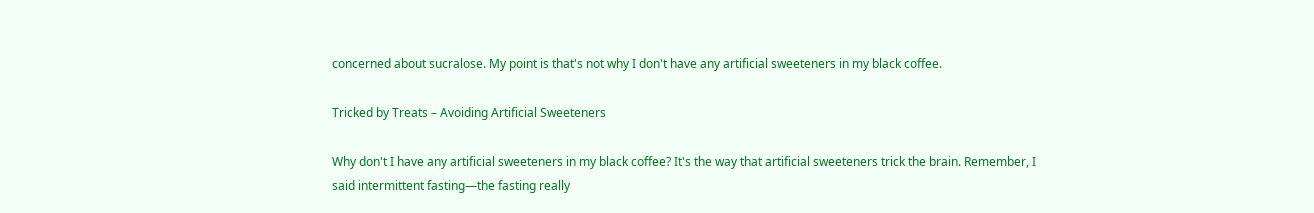concerned about sucralose. My point is that's not why I don't have any artificial sweeteners in my black coffee.

Tricked by Treats – Avoiding Artificial Sweeteners

Why don't I have any artificial sweeteners in my black coffee? It's the way that artificial sweeteners trick the brain. Remember, I said intermittent fasting—the fasting really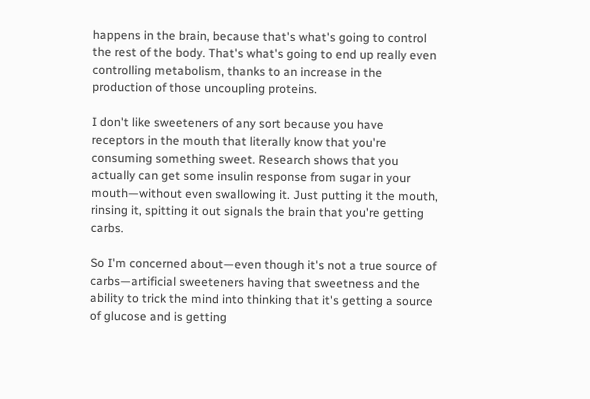happens in the brain, because that's what's going to control the rest of the body. That's what's going to end up really even controlling metabolism, thanks to an increase in the production of those uncoupling proteins.

I don't like sweeteners of any sort because you have receptors in the mouth that literally know that you're consuming something sweet. Research shows that you actually can get some insulin response from sugar in your mouth—without even swallowing it. Just putting it the mouth, rinsing it, spitting it out signals the brain that you're getting carbs.

So I'm concerned about—even though it's not a true source of carbs—artificial sweeteners having that sweetness and the ability to trick the mind into thinking that it's getting a source of glucose and is getting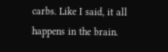carbs. Like I said, it all happens in the brain.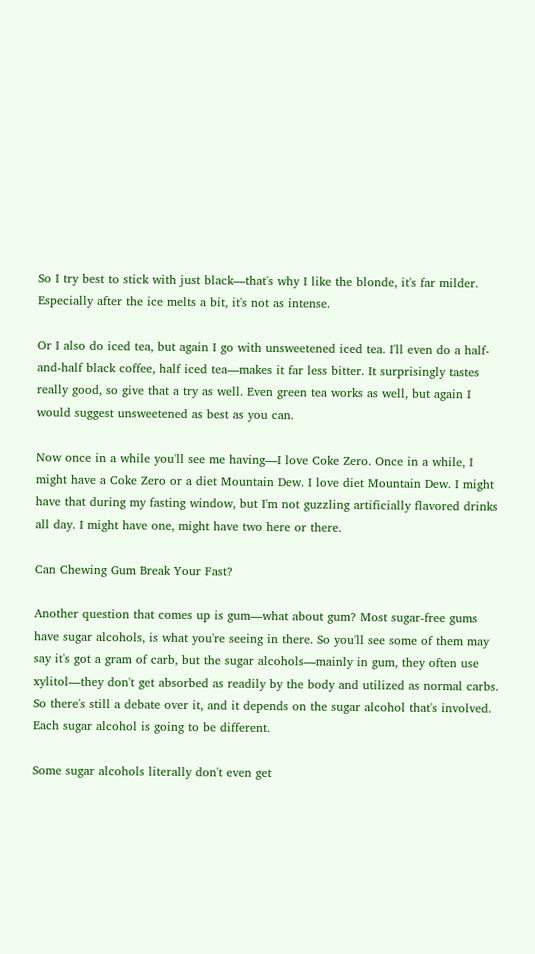So I try best to stick with just black—that's why I like the blonde, it's far milder. Especially after the ice melts a bit, it's not as intense.

Or I also do iced tea, but again I go with unsweetened iced tea. I'll even do a half-and-half black coffee, half iced tea—makes it far less bitter. It surprisingly tastes really good, so give that a try as well. Even green tea works as well, but again I would suggest unsweetened as best as you can.

Now once in a while you'll see me having—I love Coke Zero. Once in a while, I might have a Coke Zero or a diet Mountain Dew. I love diet Mountain Dew. I might have that during my fasting window, but I'm not guzzling artificially flavored drinks all day. I might have one, might have two here or there.

Can Chewing Gum Break Your Fast?

Another question that comes up is gum—what about gum? Most sugar-free gums have sugar alcohols, is what you're seeing in there. So you'll see some of them may say it's got a gram of carb, but the sugar alcohols—mainly in gum, they often use xylitol—they don't get absorbed as readily by the body and utilized as normal carbs. So there's still a debate over it, and it depends on the sugar alcohol that's involved. Each sugar alcohol is going to be different.

Some sugar alcohols literally don't even get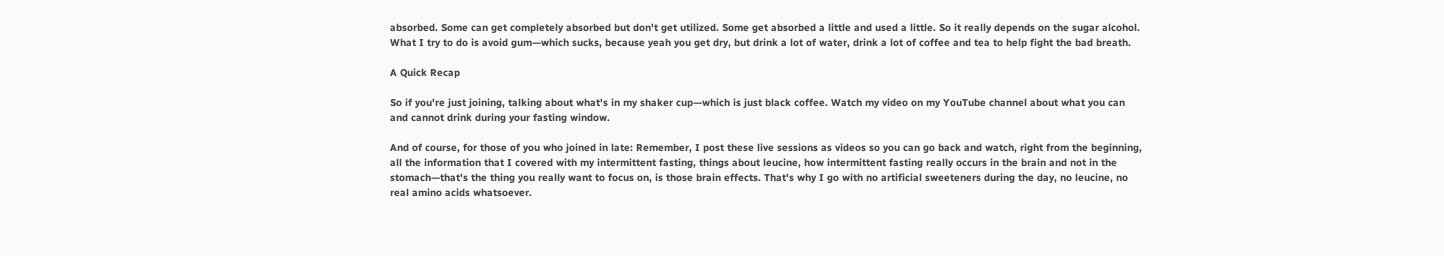absorbed. Some can get completely absorbed but don't get utilized. Some get absorbed a little and used a little. So it really depends on the sugar alcohol. What I try to do is avoid gum—which sucks, because yeah you get dry, but drink a lot of water, drink a lot of coffee and tea to help fight the bad breath.

A Quick Recap

So if you're just joining, talking about what's in my shaker cup—which is just black coffee. Watch my video on my YouTube channel about what you can and cannot drink during your fasting window.

And of course, for those of you who joined in late: Remember, I post these live sessions as videos so you can go back and watch, right from the beginning, all the information that I covered with my intermittent fasting, things about leucine, how intermittent fasting really occurs in the brain and not in the stomach—that's the thing you really want to focus on, is those brain effects. That's why I go with no artificial sweeteners during the day, no leucine, no real amino acids whatsoever.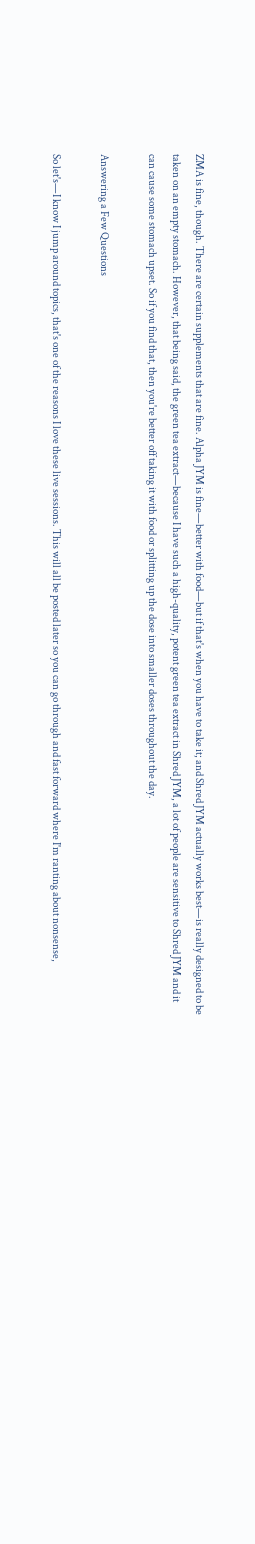ZMA is fine, though. There are certain supplements that are fine. Alpha JYM is fine—better with food—but if that's when you have to take it; and Shred JYM actually works best—is really designed to be taken on an empty stomach. However, that being said, the green tea extract—because I have such a high-quality, potent green tea extract in Shred JYM, a lot of people are sensitive to Shred JYM and it can cause some stomach upset. So if you find that, then you're better off taking it with food or splitting up the dose into smaller doses throughout the day.

Answering a Few Questions

So let's—I know I jump around topics, that's one of the reasons I love these live sessions. This will all be posted later so you can go through and fast forward where I'm ranting about nonsense,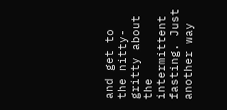and get to the nitty-gritty about the intermittent fasting. Just another way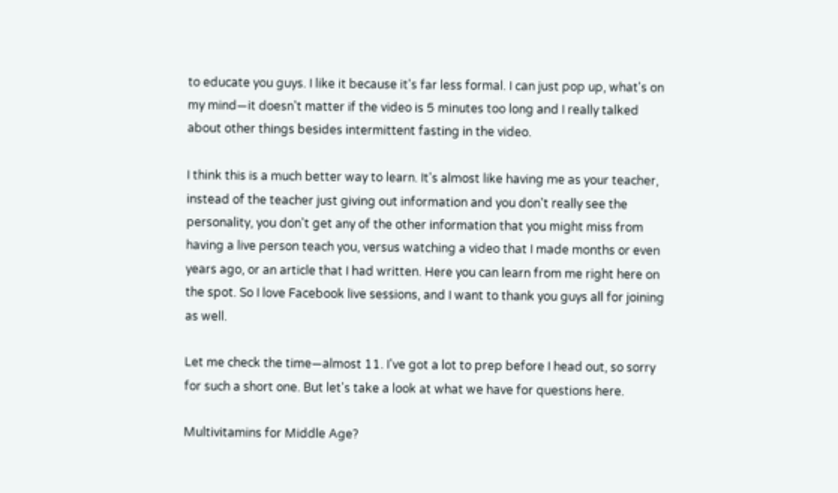to educate you guys. I like it because it's far less formal. I can just pop up, what's on my mind—it doesn't matter if the video is 5 minutes too long and I really talked about other things besides intermittent fasting in the video.

I think this is a much better way to learn. It's almost like having me as your teacher, instead of the teacher just giving out information and you don't really see the personality, you don't get any of the other information that you might miss from having a live person teach you, versus watching a video that I made months or even years ago, or an article that I had written. Here you can learn from me right here on the spot. So I love Facebook live sessions, and I want to thank you guys all for joining as well.

Let me check the time—almost 11. I've got a lot to prep before I head out, so sorry for such a short one. But let's take a look at what we have for questions here.

Multivitamins for Middle Age?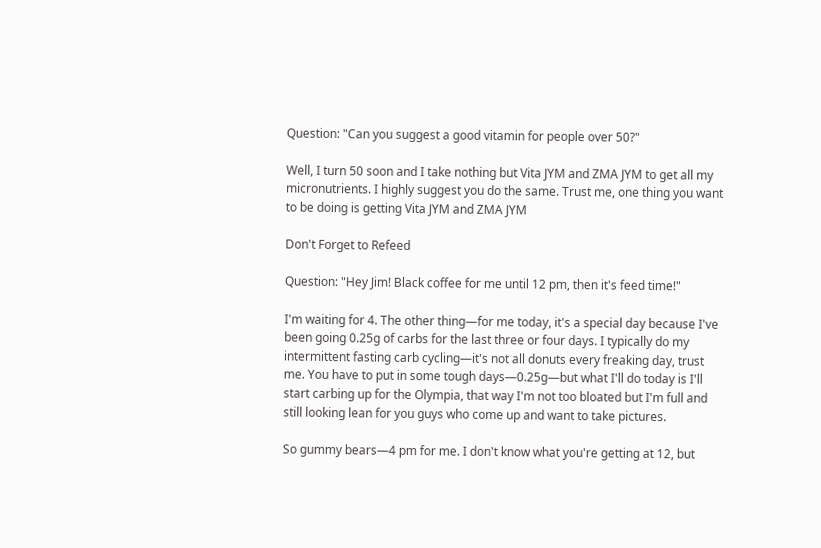Question: "Can you suggest a good vitamin for people over 50?"

Well, I turn 50 soon and I take nothing but Vita JYM and ZMA JYM to get all my micronutrients. I highly suggest you do the same. Trust me, one thing you want to be doing is getting Vita JYM and ZMA JYM

Don't Forget to Refeed

Question: "Hey Jim! Black coffee for me until 12 pm, then it's feed time!"

I'm waiting for 4. The other thing—for me today, it's a special day because I've been going 0.25g of carbs for the last three or four days. I typically do my intermittent fasting carb cycling—it's not all donuts every freaking day, trust me. You have to put in some tough days—0.25g—but what I'll do today is I'll start carbing up for the Olympia, that way I'm not too bloated but I'm full and still looking lean for you guys who come up and want to take pictures.

So gummy bears—4 pm for me. I don't know what you're getting at 12, but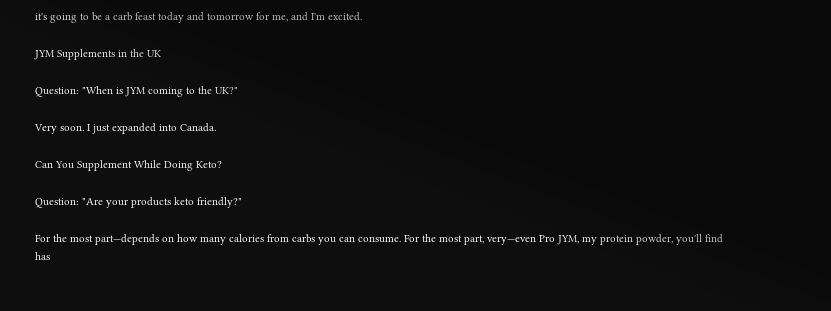it's going to be a carb feast today and tomorrow for me, and I'm excited.

JYM Supplements in the UK

Question: "When is JYM coming to the UK?"

Very soon. I just expanded into Canada.

Can You Supplement While Doing Keto?

Question: "Are your products keto friendly?"

For the most part—depends on how many calories from carbs you can consume. For the most part, very—even Pro JYM, my protein powder, you'll find has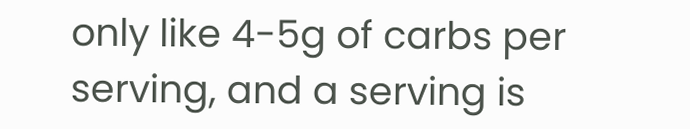only like 4-5g of carbs per serving, and a serving is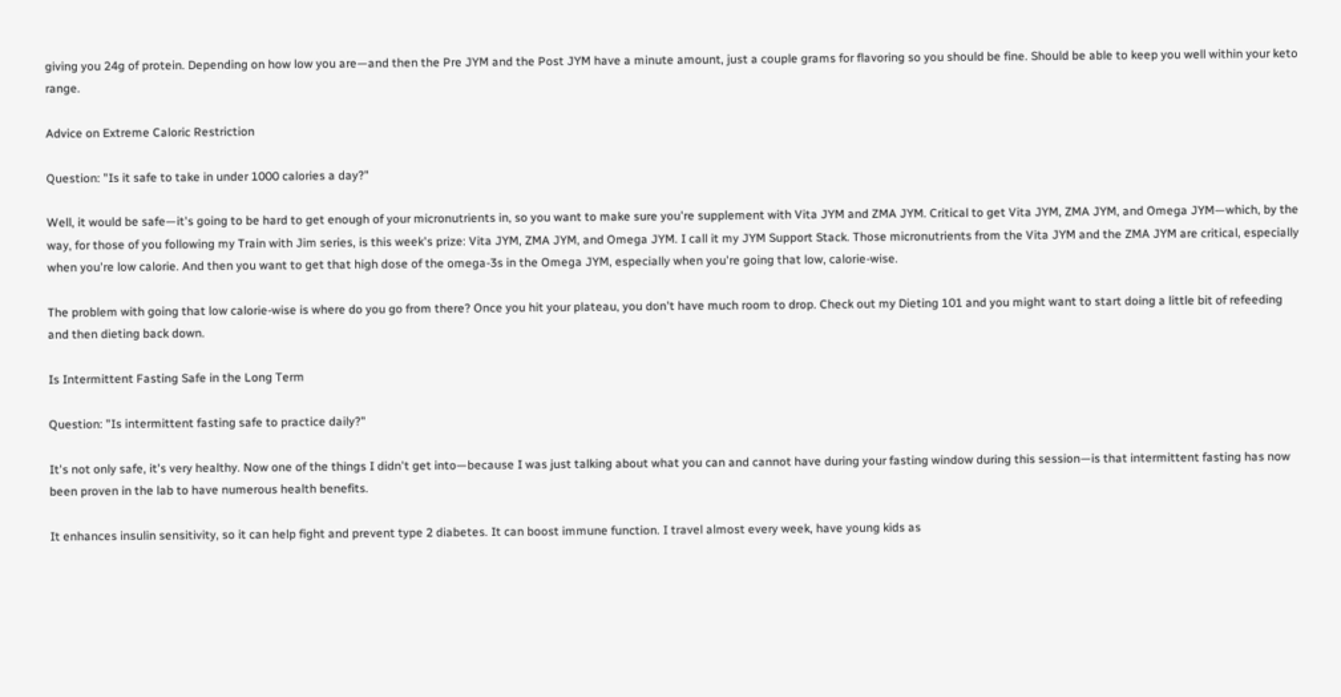giving you 24g of protein. Depending on how low you are—and then the Pre JYM and the Post JYM have a minute amount, just a couple grams for flavoring so you should be fine. Should be able to keep you well within your keto range.

Advice on Extreme Caloric Restriction

Question: "Is it safe to take in under 1000 calories a day?"

Well, it would be safe—it's going to be hard to get enough of your micronutrients in, so you want to make sure you're supplement with Vita JYM and ZMA JYM. Critical to get Vita JYM, ZMA JYM, and Omega JYM—which, by the way, for those of you following my Train with Jim series, is this week's prize: Vita JYM, ZMA JYM, and Omega JYM. I call it my JYM Support Stack. Those micronutrients from the Vita JYM and the ZMA JYM are critical, especially when you're low calorie. And then you want to get that high dose of the omega-3s in the Omega JYM, especially when you're going that low, calorie-wise.

The problem with going that low calorie-wise is where do you go from there? Once you hit your plateau, you don't have much room to drop. Check out my Dieting 101 and you might want to start doing a little bit of refeeding and then dieting back down.

Is Intermittent Fasting Safe in the Long Term

Question: "Is intermittent fasting safe to practice daily?"

It's not only safe, it's very healthy. Now one of the things I didn't get into—because I was just talking about what you can and cannot have during your fasting window during this session—is that intermittent fasting has now been proven in the lab to have numerous health benefits.

It enhances insulin sensitivity, so it can help fight and prevent type 2 diabetes. It can boost immune function. I travel almost every week, have young kids as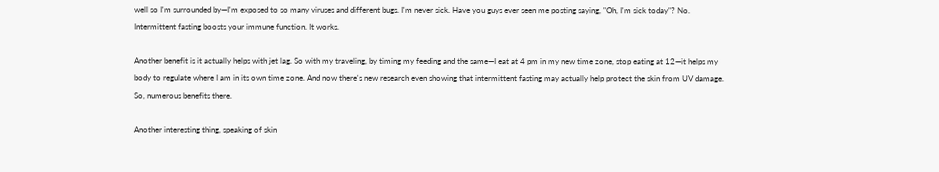well so I'm surrounded by—I'm exposed to so many viruses and different bugs. I'm never sick. Have you guys ever seen me posting saying, "Oh, I'm sick today"? No. Intermittent fasting boosts your immune function. It works.

Another benefit is it actually helps with jet lag. So with my traveling, by timing my feeding and the same—I eat at 4 pm in my new time zone, stop eating at 12—it helps my body to regulate where I am in its own time zone. And now there's new research even showing that intermittent fasting may actually help protect the skin from UV damage. So, numerous benefits there.

Another interesting thing, speaking of skin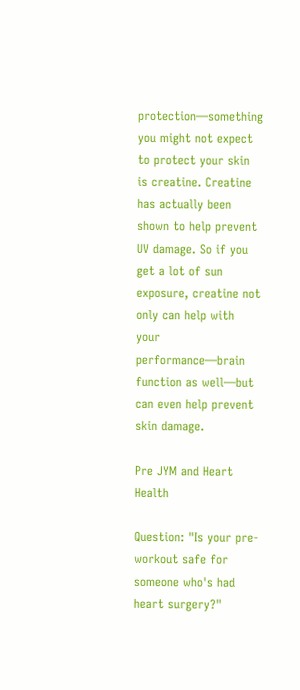protection—something you might not expect to protect your skin is creatine. Creatine has actually been shown to help prevent UV damage. So if you get a lot of sun exposure, creatine not only can help with your performance—brain function as well—but can even help prevent skin damage.

Pre JYM and Heart Health

Question: "Is your pre-workout safe for someone who's had heart surgery?"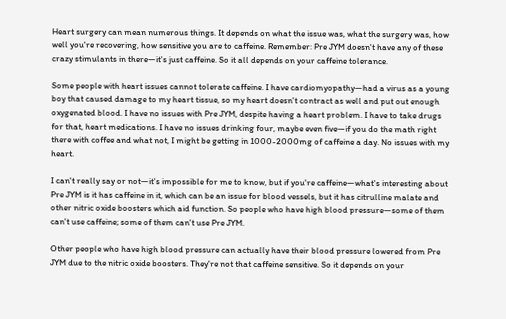Heart surgery can mean numerous things. It depends on what the issue was, what the surgery was, how well you're recovering, how sensitive you are to caffeine. Remember: Pre JYM doesn't have any of these crazy stimulants in there—it's just caffeine. So it all depends on your caffeine tolerance.

Some people with heart issues cannot tolerate caffeine. I have cardiomyopathy—had a virus as a young boy that caused damage to my heart tissue, so my heart doesn't contract as well and put out enough oxygenated blood. I have no issues with Pre JYM, despite having a heart problem. I have to take drugs for that, heart medications. I have no issues drinking four, maybe even five—if you do the math right there with coffee and what not, I might be getting in 1000-2000mg of caffeine a day. No issues with my heart.

I can't really say or not—it's impossible for me to know, but if you're caffeine—what's interesting about Pre JYM is it has caffeine in it, which can be an issue for blood vessels, but it has citrulline malate and other nitric oxide boosters which aid function. So people who have high blood pressure—some of them can't use caffeine; some of them can't use Pre JYM.

Other people who have high blood pressure can actually have their blood pressure lowered from Pre JYM due to the nitric oxide boosters. They're not that caffeine sensitive. So it depends on your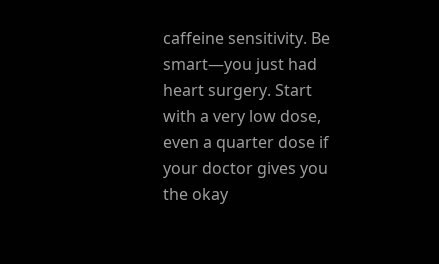caffeine sensitivity. Be smart—you just had heart surgery. Start with a very low dose, even a quarter dose if your doctor gives you the okay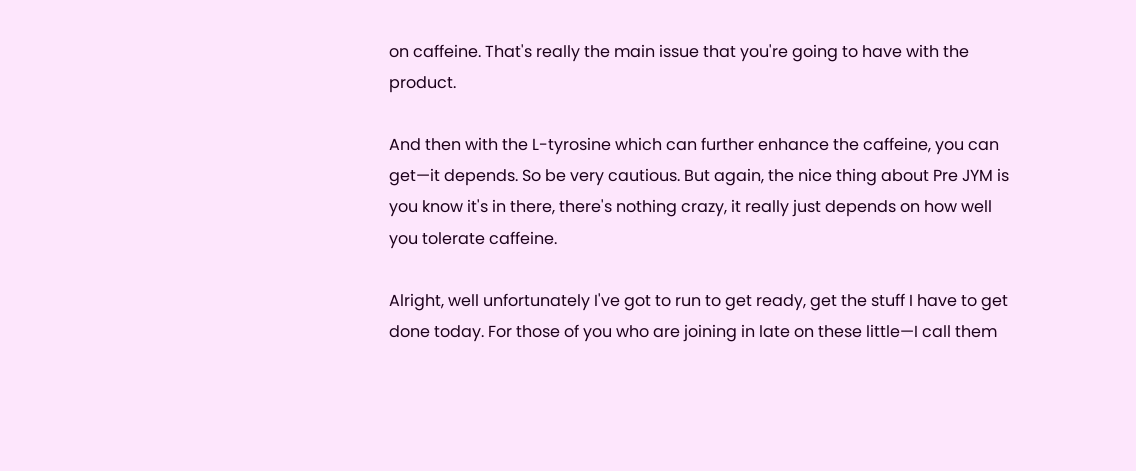on caffeine. That's really the main issue that you're going to have with the product.

And then with the L-tyrosine which can further enhance the caffeine, you can get—it depends. So be very cautious. But again, the nice thing about Pre JYM is you know it's in there, there's nothing crazy, it really just depends on how well you tolerate caffeine.

Alright, well unfortunately I've got to run to get ready, get the stuff I have to get done today. For those of you who are joining in late on these little—I call them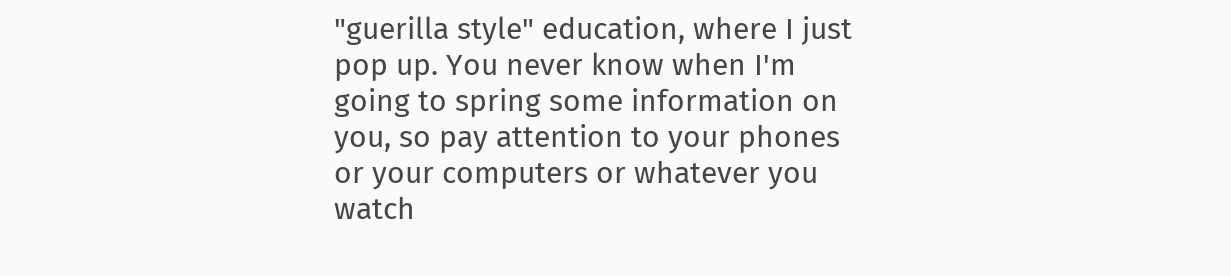"guerilla style" education, where I just pop up. You never know when I'm going to spring some information on you, so pay attention to your phones or your computers or whatever you watch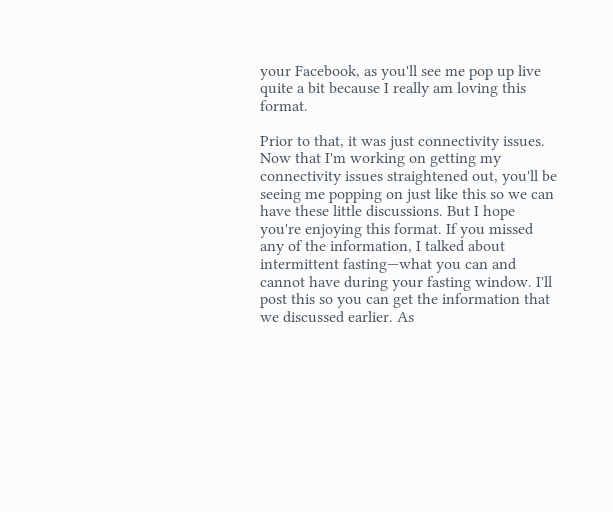your Facebook, as you'll see me pop up live quite a bit because I really am loving this format.

Prior to that, it was just connectivity issues. Now that I'm working on getting my connectivity issues straightened out, you'll be seeing me popping on just like this so we can have these little discussions. But I hope you're enjoying this format. If you missed any of the information, I talked about intermittent fasting—what you can and cannot have during your fasting window. I'll post this so you can get the information that we discussed earlier. As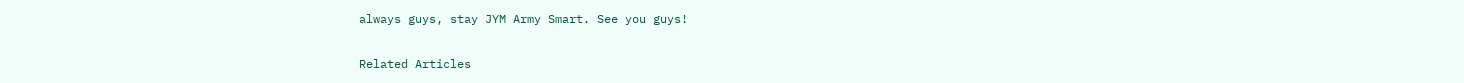always guys, stay JYM Army Smart. See you guys!

Related Articles